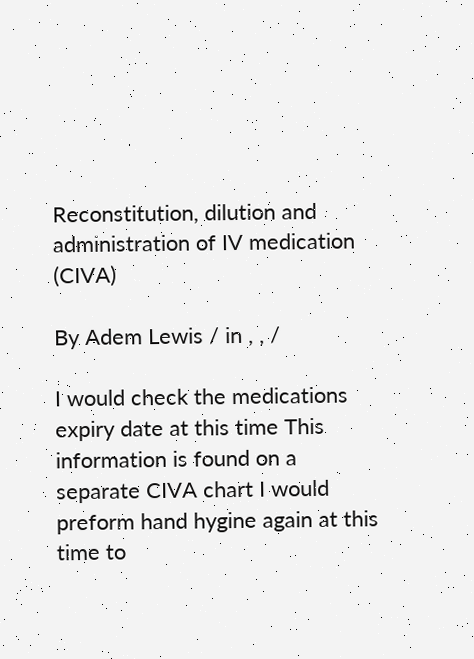Reconstitution, dilution and administration of IV medication (CIVA)

By Adem Lewis / in , , /

I would check the medications expiry date at this time This information is found on a separate CIVA chart I would preform hand hygine again at this time to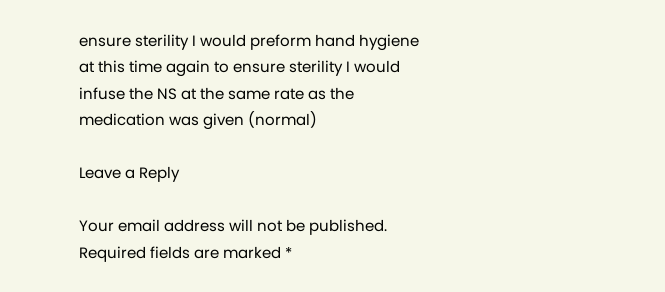ensure sterility I would preform hand hygiene at this time again to ensure sterility I would infuse the NS at the same rate as the medication was given (normal)

Leave a Reply

Your email address will not be published. Required fields are marked *